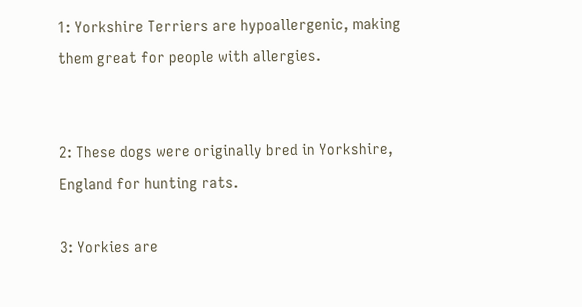1: Yorkshire Terriers are hypoallergenic, making them great for people with allergies.


2: These dogs were originally bred in Yorkshire, England for hunting rats.

3: Yorkies are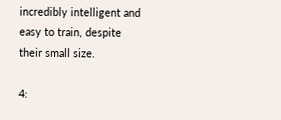incredibly intelligent and easy to train, despite their small size.

4: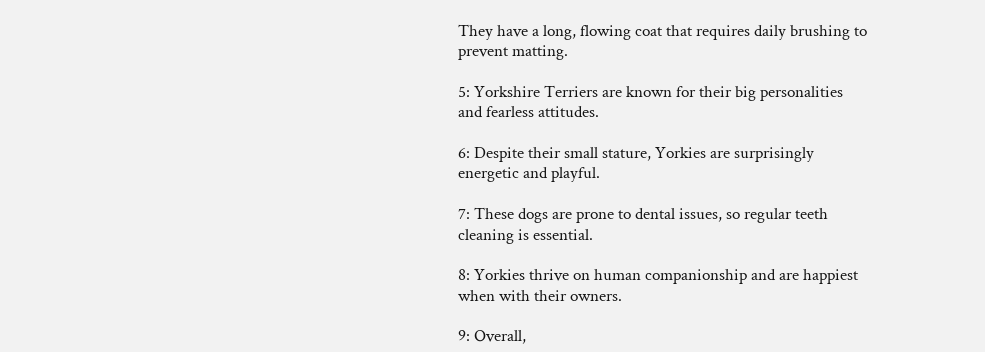They have a long, flowing coat that requires daily brushing to prevent matting.

5: Yorkshire Terriers are known for their big personalities and fearless attitudes.

6: Despite their small stature, Yorkies are surprisingly energetic and playful.

7: These dogs are prone to dental issues, so regular teeth cleaning is essential.

8: Yorkies thrive on human companionship and are happiest when with their owners.

9: Overall,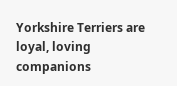Yorkshire Terriers are loyal, loving companions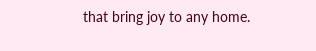that bring joy to any home.